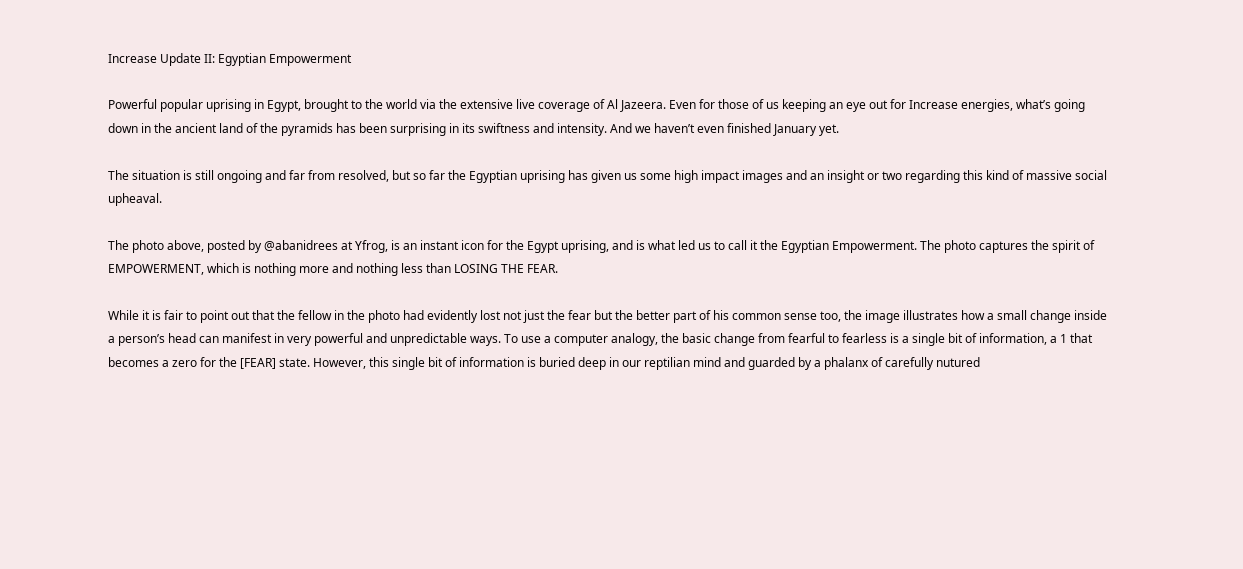Increase Update II: Egyptian Empowerment

Powerful popular uprising in Egypt, brought to the world via the extensive live coverage of Al Jazeera. Even for those of us keeping an eye out for Increase energies, what’s going down in the ancient land of the pyramids has been surprising in its swiftness and intensity. And we haven’t even finished January yet.

The situation is still ongoing and far from resolved, but so far the Egyptian uprising has given us some high impact images and an insight or two regarding this kind of massive social upheaval.

The photo above, posted by @abanidrees at Yfrog, is an instant icon for the Egypt uprising, and is what led us to call it the Egyptian Empowerment. The photo captures the spirit of EMPOWERMENT, which is nothing more and nothing less than LOSING THE FEAR.

While it is fair to point out that the fellow in the photo had evidently lost not just the fear but the better part of his common sense too, the image illustrates how a small change inside a person’s head can manifest in very powerful and unpredictable ways. To use a computer analogy, the basic change from fearful to fearless is a single bit of information, a 1 that becomes a zero for the [FEAR] state. However, this single bit of information is buried deep in our reptilian mind and guarded by a phalanx of carefully nutured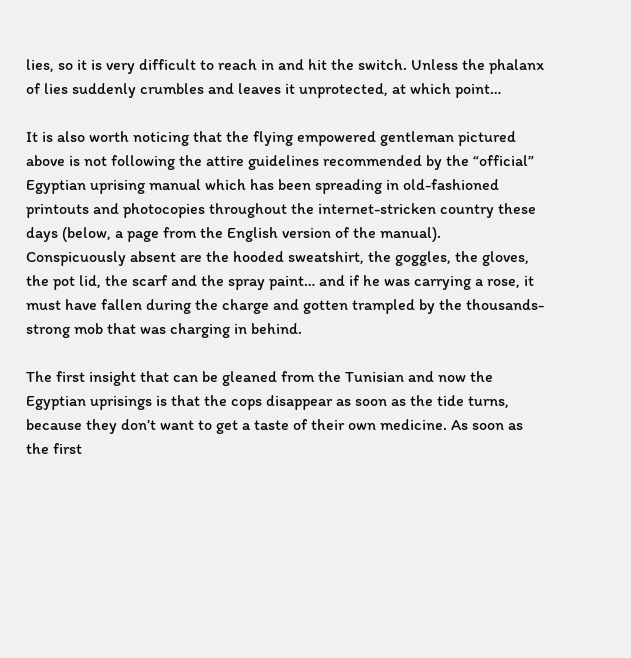lies, so it is very difficult to reach in and hit the switch. Unless the phalanx of lies suddenly crumbles and leaves it unprotected, at which point…

It is also worth noticing that the flying empowered gentleman pictured above is not following the attire guidelines recommended by the “official” Egyptian uprising manual which has been spreading in old-fashioned printouts and photocopies throughout the internet-stricken country these days (below, a page from the English version of the manual). Conspicuously absent are the hooded sweatshirt, the goggles, the gloves, the pot lid, the scarf and the spray paint… and if he was carrying a rose, it must have fallen during the charge and gotten trampled by the thousands-strong mob that was charging in behind.

The first insight that can be gleaned from the Tunisian and now the Egyptian uprisings is that the cops disappear as soon as the tide turns, because they don’t want to get a taste of their own medicine. As soon as the first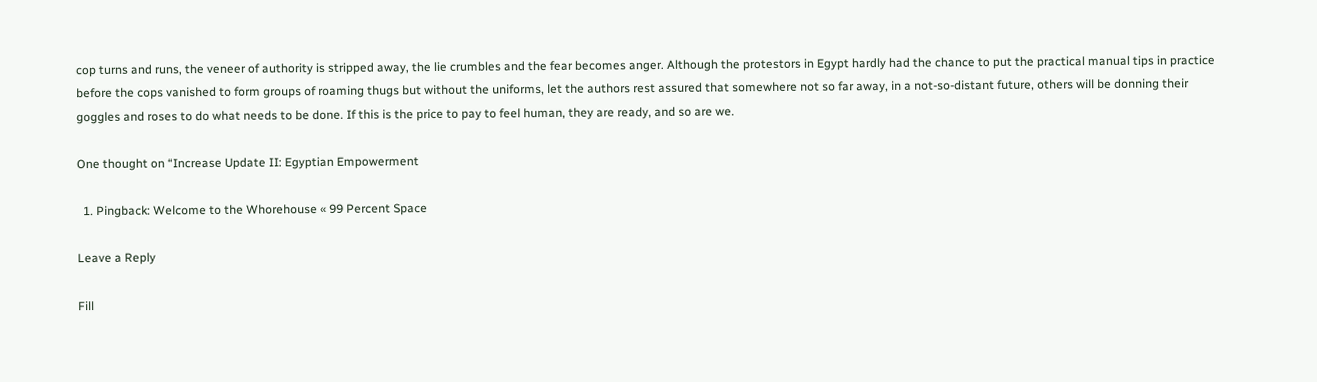cop turns and runs, the veneer of authority is stripped away, the lie crumbles and the fear becomes anger. Although the protestors in Egypt hardly had the chance to put the practical manual tips in practice before the cops vanished to form groups of roaming thugs but without the uniforms, let the authors rest assured that somewhere not so far away, in a not-so-distant future, others will be donning their goggles and roses to do what needs to be done. If this is the price to pay to feel human, they are ready, and so are we.

One thought on “Increase Update II: Egyptian Empowerment

  1. Pingback: Welcome to the Whorehouse « 99 Percent Space

Leave a Reply

Fill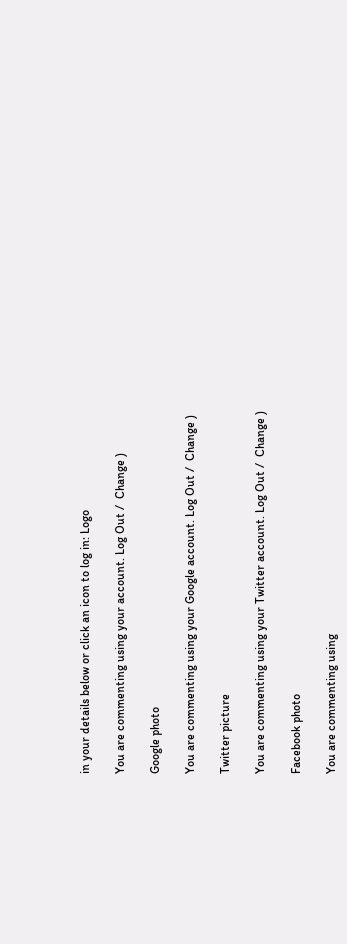in your details below or click an icon to log in: Logo

You are commenting using your account. Log Out /  Change )

Google photo

You are commenting using your Google account. Log Out /  Change )

Twitter picture

You are commenting using your Twitter account. Log Out /  Change )

Facebook photo

You are commenting using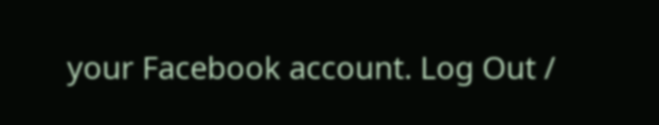your Facebook account. Log Out /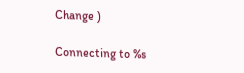Change )

Connecting to %s